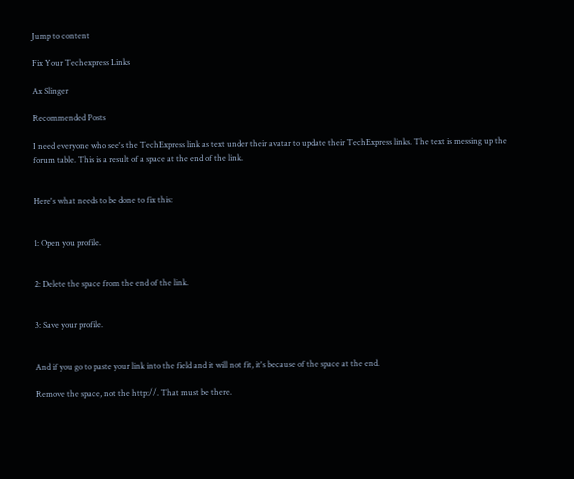Jump to content

Fix Your Techexpress Links

Ax Slinger

Recommended Posts

I need everyone who see's the TechExpress link as text under their avatar to update their TechExpress links. The text is messing up the forum table. This is a result of a space at the end of the link.


Here's what needs to be done to fix this:


1: Open you profile.


2: Delete the space from the end of the link.


3: Save your profile.


And if you go to paste your link into the field and it will not fit, it's because of the space at the end.

Remove the space, not the http://. That must be there.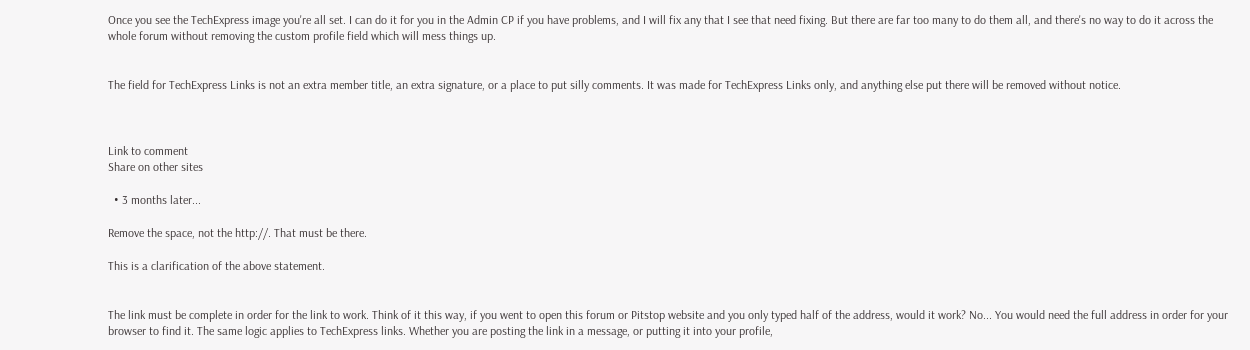Once you see the TechExpress image you're all set. I can do it for you in the Admin CP if you have problems, and I will fix any that I see that need fixing. But there are far too many to do them all, and there's no way to do it across the whole forum without removing the custom profile field which will mess things up.


The field for TechExpress Links is not an extra member title, an extra signature, or a place to put silly comments. It was made for TechExpress Links only, and anything else put there will be removed without notice.



Link to comment
Share on other sites

  • 3 months later...

Remove the space, not the http://. That must be there.

This is a clarification of the above statement.


The link must be complete in order for the link to work. Think of it this way, if you went to open this forum or Pitstop website and you only typed half of the address, would it work? No... You would need the full address in order for your browser to find it. The same logic applies to TechExpress links. Whether you are posting the link in a message, or putting it into your profile,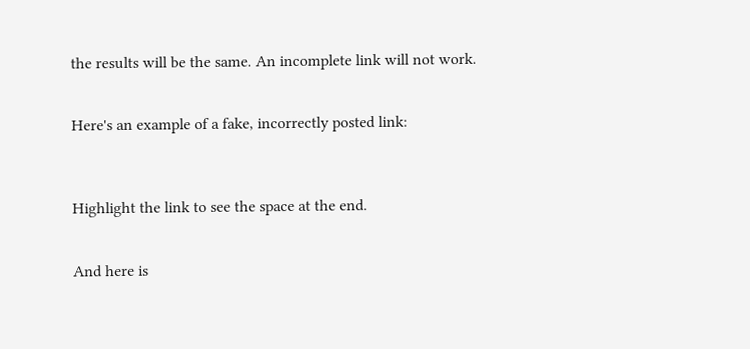the results will be the same. An incomplete link will not work.


Here's an example of a fake, incorrectly posted link:



Highlight the link to see the space at the end.


And here is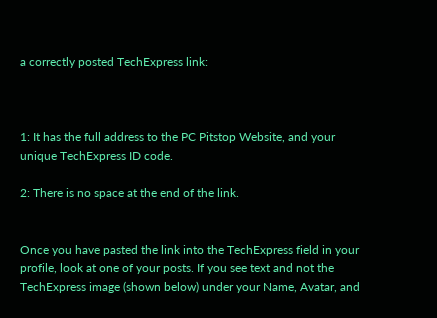a correctly posted TechExpress link:



1: It has the full address to the PC Pitstop Website, and your unique TechExpress ID code.

2: There is no space at the end of the link.


Once you have pasted the link into the TechExpress field in your profile, look at one of your posts. If you see text and not the TechExpress image (shown below) under your Name, Avatar, and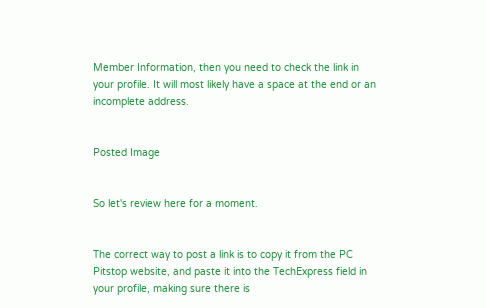Member Information, then you need to check the link in your profile. It will most likely have a space at the end or an incomplete address.


Posted Image


So let's review here for a moment.


The correct way to post a link is to copy it from the PC Pitstop website, and paste it into the TechExpress field in your profile, making sure there is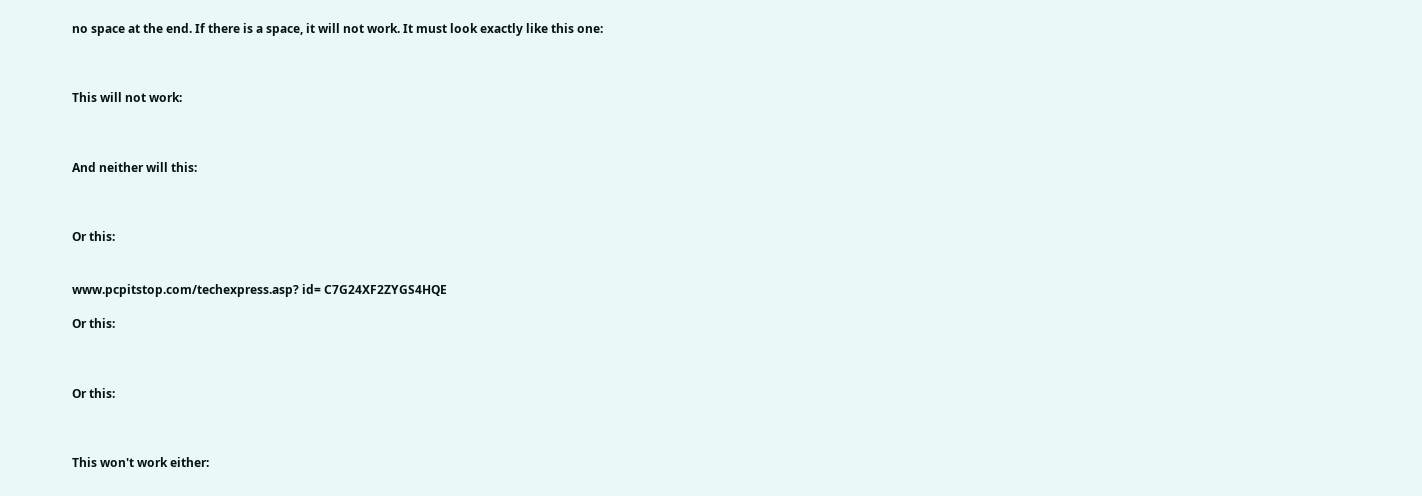no space at the end. If there is a space, it will not work. It must look exactly like this one:



This will not work:



And neither will this:



Or this:


www.pcpitstop.com/techexpress.asp? id= C7G24XF2ZYGS4HQE

Or this:



Or this:



This won't work either: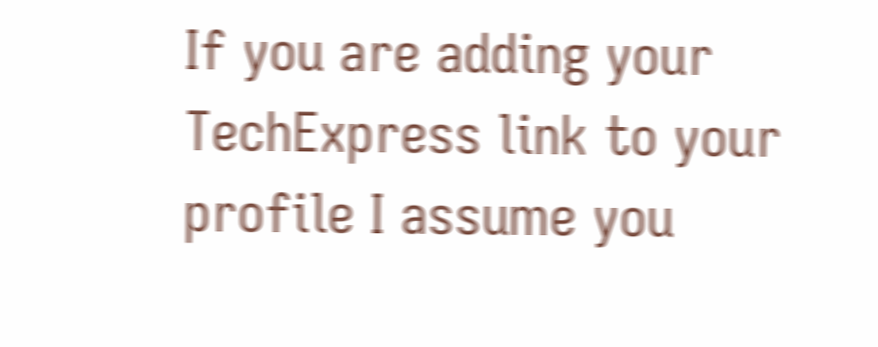If you are adding your TechExpress link to your profile I assume you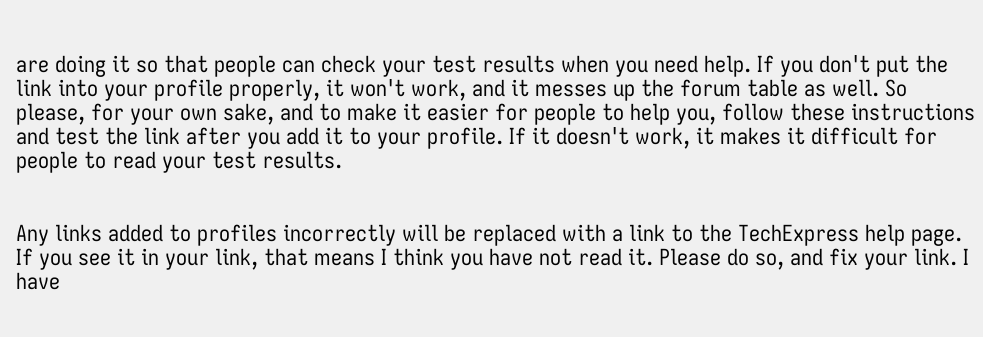are doing it so that people can check your test results when you need help. If you don't put the link into your profile properly, it won't work, and it messes up the forum table as well. So please, for your own sake, and to make it easier for people to help you, follow these instructions and test the link after you add it to your profile. If it doesn't work, it makes it difficult for people to read your test results.


Any links added to profiles incorrectly will be replaced with a link to the TechExpress help page. If you see it in your link, that means I think you have not read it. Please do so, and fix your link. I have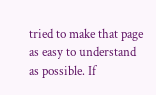tried to make that page as easy to understand as possible. If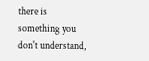there is something you don't understand,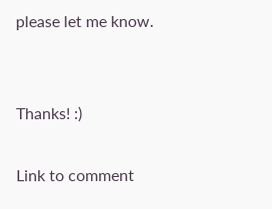please let me know.


Thanks! :)

Link to comment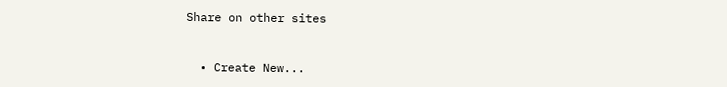Share on other sites


  • Create New...